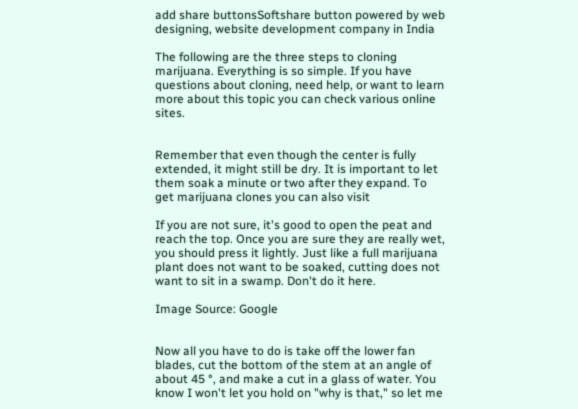add share buttonsSoftshare button powered by web designing, website development company in India

The following are the three steps to cloning marijuana. Everything is so simple. If you have questions about cloning, need help, or want to learn more about this topic you can check various online sites.


Remember that even though the center is fully extended, it might still be dry. It is important to let them soak a minute or two after they expand. To get marijuana clones you can also visit

If you are not sure, it's good to open the peat and reach the top. Once you are sure they are really wet, you should press it lightly. Just like a full marijuana plant does not want to be soaked, cutting does not want to sit in a swamp. Don't do it here.

Image Source: Google


Now all you have to do is take off the lower fan blades, cut the bottom of the stem at an angle of about 45 °, and make a cut in a glass of water. You know I won't let you hold on "why is that," so let me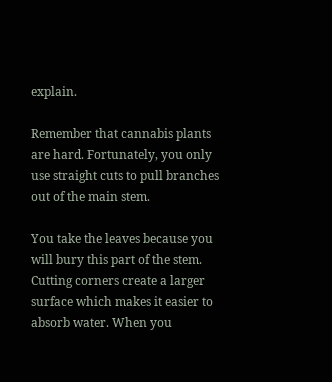explain.

Remember that cannabis plants are hard. Fortunately, you only use straight cuts to pull branches out of the main stem.

You take the leaves because you will bury this part of the stem. Cutting corners create a larger surface which makes it easier to absorb water. When you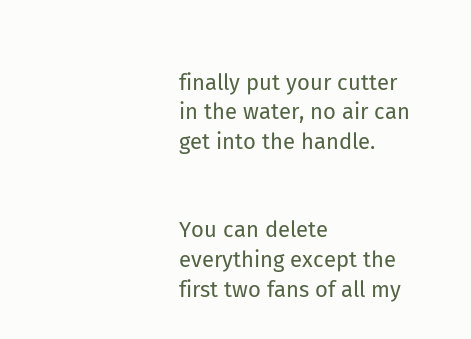finally put your cutter in the water, no air can get into the handle.


You can delete everything except the first two fans of all my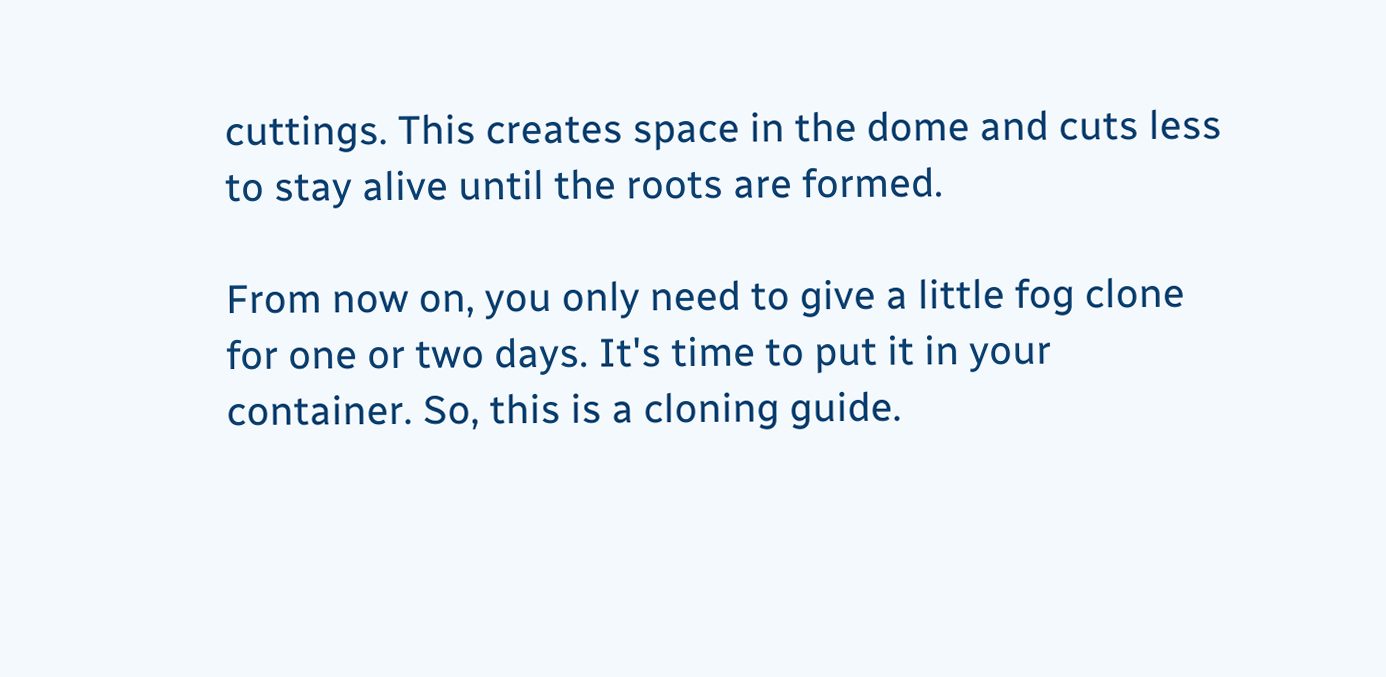cuttings. This creates space in the dome and cuts less to stay alive until the roots are formed.

From now on, you only need to give a little fog clone for one or two days. It's time to put it in your container. So, this is a cloning guide.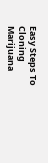Easy Steps To Cloning Marijuana